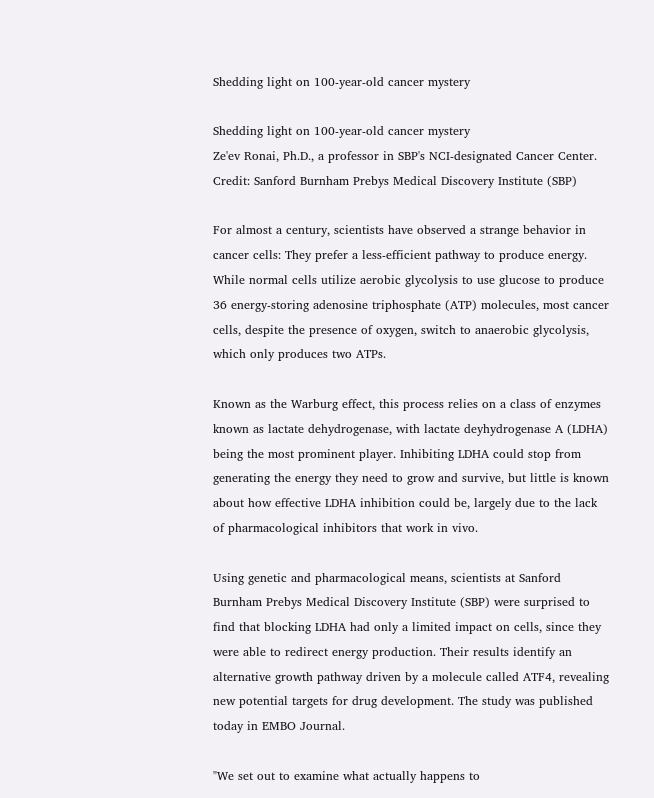Shedding light on 100-year-old cancer mystery

Shedding light on 100-year-old cancer mystery
Ze'ev Ronai, Ph.D., a professor in SBP's NCI-designated Cancer Center. Credit: Sanford Burnham Prebys Medical Discovery Institute (SBP)

For almost a century, scientists have observed a strange behavior in cancer cells: They prefer a less-efficient pathway to produce energy. While normal cells utilize aerobic glycolysis to use glucose to produce 36 energy-storing adenosine triphosphate (ATP) molecules, most cancer cells, despite the presence of oxygen, switch to anaerobic glycolysis, which only produces two ATPs.

Known as the Warburg effect, this process relies on a class of enzymes known as lactate dehydrogenase, with lactate deyhydrogenase A (LDHA) being the most prominent player. Inhibiting LDHA could stop from generating the energy they need to grow and survive, but little is known about how effective LDHA inhibition could be, largely due to the lack of pharmacological inhibitors that work in vivo.

Using genetic and pharmacological means, scientists at Sanford Burnham Prebys Medical Discovery Institute (SBP) were surprised to find that blocking LDHA had only a limited impact on cells, since they were able to redirect energy production. Their results identify an alternative growth pathway driven by a molecule called ATF4, revealing new potential targets for drug development. The study was published today in EMBO Journal.

"We set out to examine what actually happens to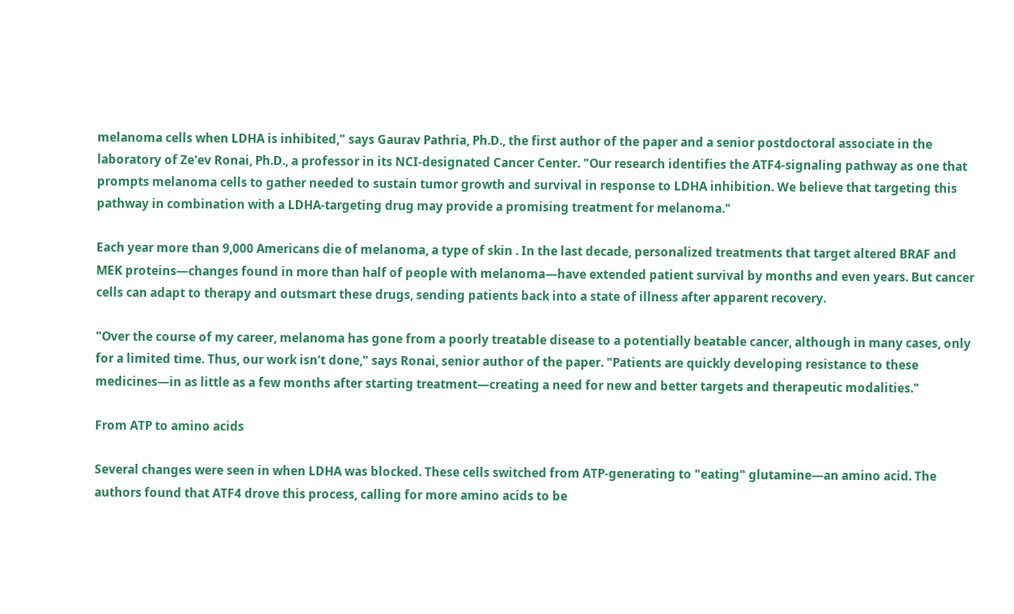melanoma cells when LDHA is inhibited," says Gaurav Pathria, Ph.D., the first author of the paper and a senior postdoctoral associate in the laboratory of Ze'ev Ronai, Ph.D., a professor in its NCI-designated Cancer Center. "Our research identifies the ATF4-signaling pathway as one that prompts melanoma cells to gather needed to sustain tumor growth and survival in response to LDHA inhibition. We believe that targeting this pathway in combination with a LDHA-targeting drug may provide a promising treatment for melanoma."

Each year more than 9,000 Americans die of melanoma, a type of skin . In the last decade, personalized treatments that target altered BRAF and MEK proteins—changes found in more than half of people with melanoma—have extended patient survival by months and even years. But cancer cells can adapt to therapy and outsmart these drugs, sending patients back into a state of illness after apparent recovery.

"Over the course of my career, melanoma has gone from a poorly treatable disease to a potentially beatable cancer, although in many cases, only for a limited time. Thus, our work isn't done," says Ronai, senior author of the paper. "Patients are quickly developing resistance to these medicines—in as little as a few months after starting treatment—creating a need for new and better targets and therapeutic modalities."

From ATP to amino acids

Several changes were seen in when LDHA was blocked. These cells switched from ATP-generating to "eating" glutamine—an amino acid. The authors found that ATF4 drove this process, calling for more amino acids to be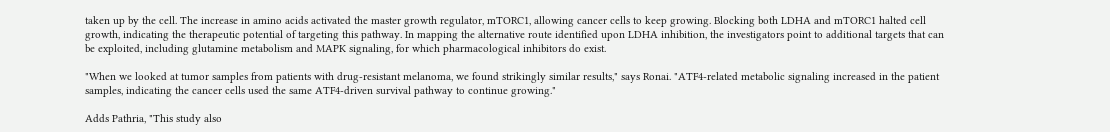taken up by the cell. The increase in amino acids activated the master growth regulator, mTORC1, allowing cancer cells to keep growing. Blocking both LDHA and mTORC1 halted cell growth, indicating the therapeutic potential of targeting this pathway. In mapping the alternative route identified upon LDHA inhibition, the investigators point to additional targets that can be exploited, including glutamine metabolism and MAPK signaling, for which pharmacological inhibitors do exist.

"When we looked at tumor samples from patients with drug-resistant melanoma, we found strikingly similar results," says Ronai. "ATF4-related metabolic signaling increased in the patient samples, indicating the cancer cells used the same ATF4-driven survival pathway to continue growing."

Adds Pathria, "This study also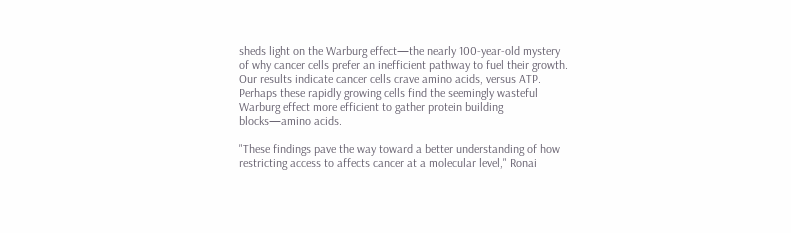sheds light on the Warburg effect—the nearly 100-year-old mystery of why cancer cells prefer an inefficient pathway to fuel their growth. Our results indicate cancer cells crave amino acids, versus ATP. Perhaps these rapidly growing cells find the seemingly wasteful Warburg effect more efficient to gather protein building blocks—amino acids.

"These findings pave the way toward a better understanding of how restricting access to affects cancer at a molecular level," Ronai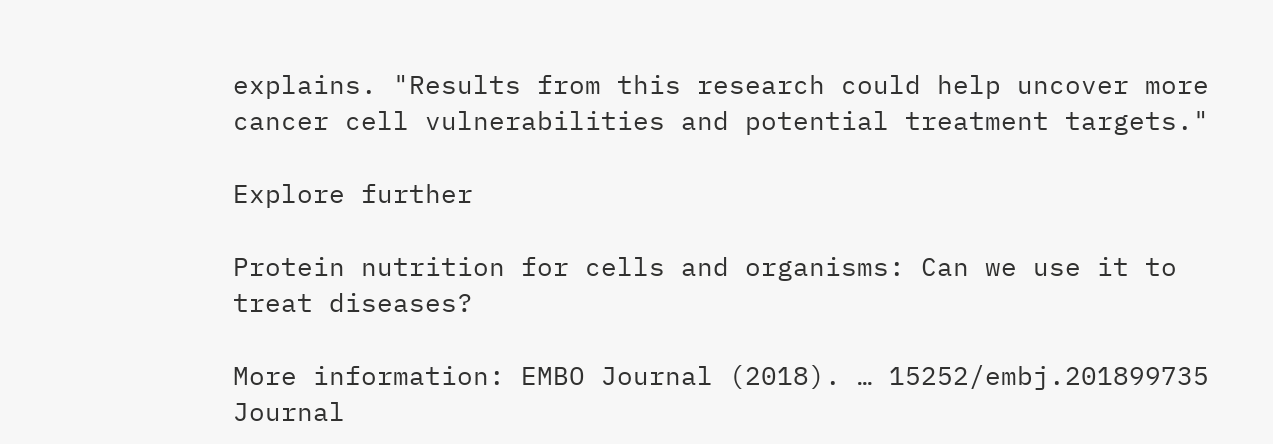explains. "Results from this research could help uncover more cancer cell vulnerabilities and potential treatment targets."

Explore further

Protein nutrition for cells and organisms: Can we use it to treat diseases?

More information: EMBO Journal (2018). … 15252/embj.201899735
Journal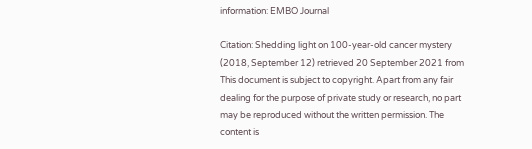information: EMBO Journal

Citation: Shedding light on 100-year-old cancer mystery (2018, September 12) retrieved 20 September 2021 from
This document is subject to copyright. Apart from any fair dealing for the purpose of private study or research, no part may be reproduced without the written permission. The content is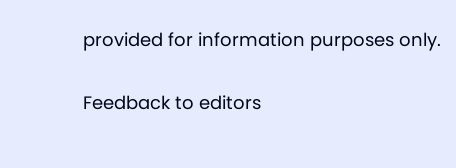provided for information purposes only.

Feedback to editors